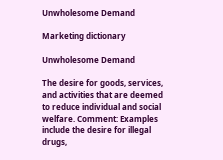Unwholesome Demand

Marketing dictionary

Unwholesome Demand

The desire for goods, services, and activities that are deemed to reduce individual and social welfare. Comment: Examples include the desire for illegal drugs,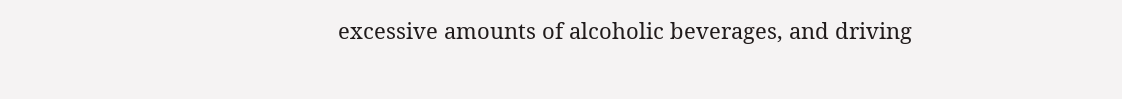excessive amounts of alcoholic beverages, and driving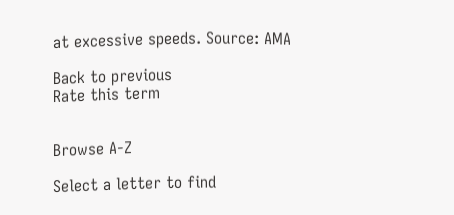at excessive speeds. Source: AMA

Back to previous
Rate this term


Browse A-Z

Select a letter to find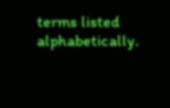terms listed alphabetically.